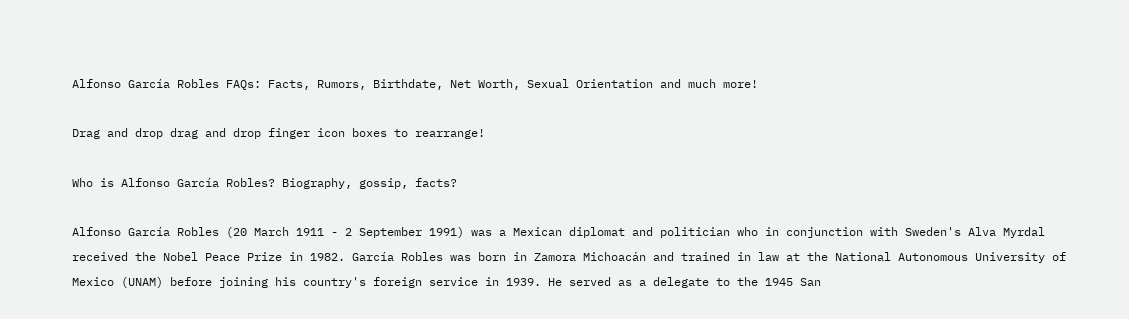Alfonso García Robles FAQs: Facts, Rumors, Birthdate, Net Worth, Sexual Orientation and much more!

Drag and drop drag and drop finger icon boxes to rearrange!

Who is Alfonso García Robles? Biography, gossip, facts?

Alfonso García Robles (20 March 1911 - 2 September 1991) was a Mexican diplomat and politician who in conjunction with Sweden's Alva Myrdal received the Nobel Peace Prize in 1982. García Robles was born in Zamora Michoacán and trained in law at the National Autonomous University of Mexico (UNAM) before joining his country's foreign service in 1939. He served as a delegate to the 1945 San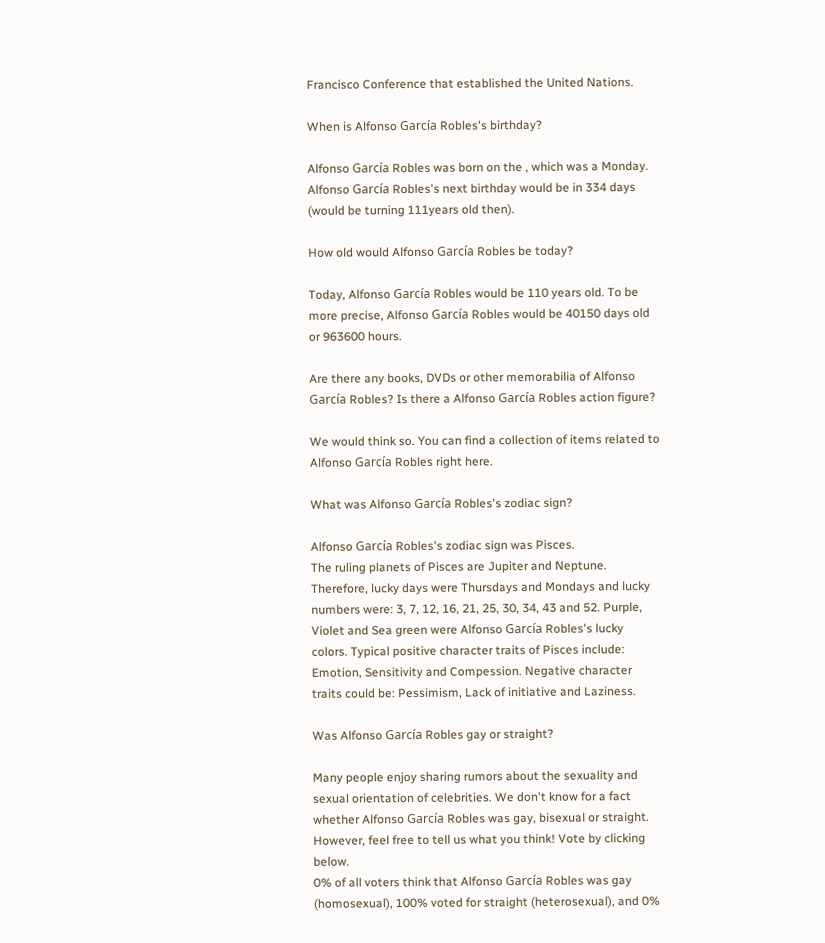Francisco Conference that established the United Nations.

When is Alfonso García Robles's birthday?

Alfonso García Robles was born on the , which was a Monday. Alfonso García Robles's next birthday would be in 334 days (would be turning 111years old then).

How old would Alfonso García Robles be today?

Today, Alfonso García Robles would be 110 years old. To be more precise, Alfonso García Robles would be 40150 days old or 963600 hours.

Are there any books, DVDs or other memorabilia of Alfonso García Robles? Is there a Alfonso García Robles action figure?

We would think so. You can find a collection of items related to Alfonso García Robles right here.

What was Alfonso García Robles's zodiac sign?

Alfonso García Robles's zodiac sign was Pisces.
The ruling planets of Pisces are Jupiter and Neptune. Therefore, lucky days were Thursdays and Mondays and lucky numbers were: 3, 7, 12, 16, 21, 25, 30, 34, 43 and 52. Purple, Violet and Sea green were Alfonso García Robles's lucky colors. Typical positive character traits of Pisces include: Emotion, Sensitivity and Compession. Negative character traits could be: Pessimism, Lack of initiative and Laziness.

Was Alfonso García Robles gay or straight?

Many people enjoy sharing rumors about the sexuality and sexual orientation of celebrities. We don't know for a fact whether Alfonso García Robles was gay, bisexual or straight. However, feel free to tell us what you think! Vote by clicking below.
0% of all voters think that Alfonso García Robles was gay (homosexual), 100% voted for straight (heterosexual), and 0%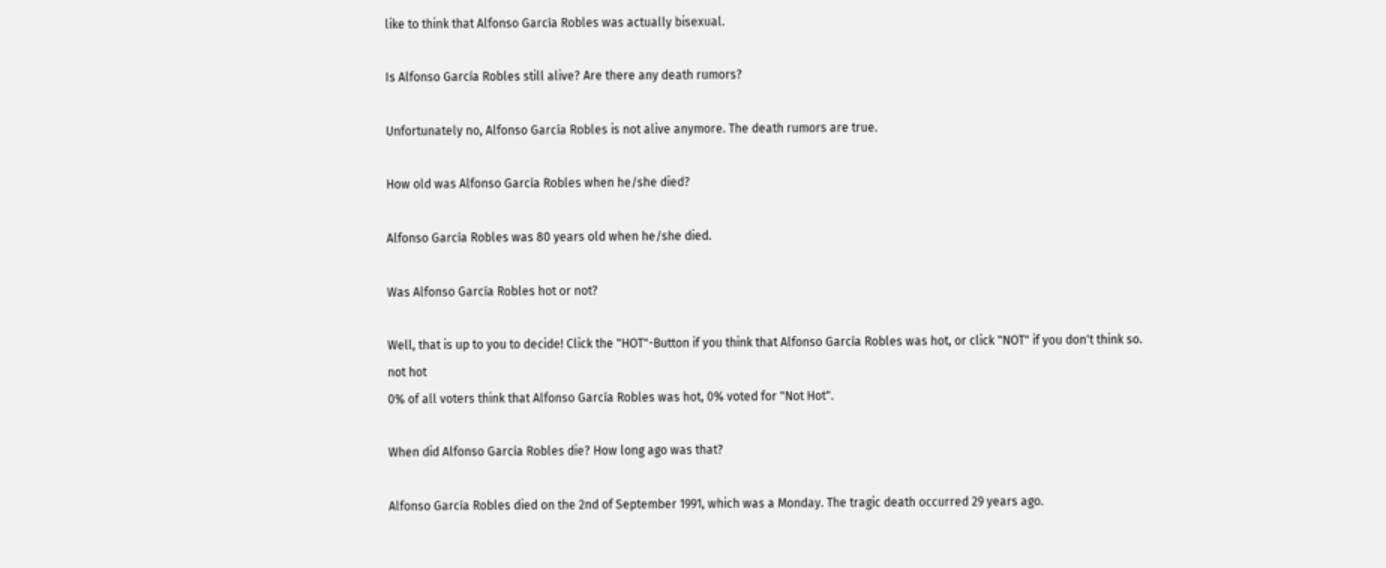like to think that Alfonso García Robles was actually bisexual.

Is Alfonso García Robles still alive? Are there any death rumors?

Unfortunately no, Alfonso García Robles is not alive anymore. The death rumors are true.

How old was Alfonso García Robles when he/she died?

Alfonso García Robles was 80 years old when he/she died.

Was Alfonso García Robles hot or not?

Well, that is up to you to decide! Click the "HOT"-Button if you think that Alfonso García Robles was hot, or click "NOT" if you don't think so.
not hot
0% of all voters think that Alfonso García Robles was hot, 0% voted for "Not Hot".

When did Alfonso García Robles die? How long ago was that?

Alfonso García Robles died on the 2nd of September 1991, which was a Monday. The tragic death occurred 29 years ago.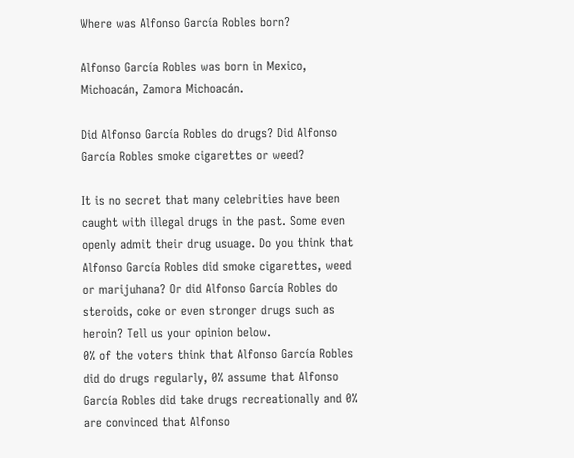Where was Alfonso García Robles born?

Alfonso García Robles was born in Mexico, Michoacán, Zamora Michoacán.

Did Alfonso García Robles do drugs? Did Alfonso García Robles smoke cigarettes or weed?

It is no secret that many celebrities have been caught with illegal drugs in the past. Some even openly admit their drug usuage. Do you think that Alfonso García Robles did smoke cigarettes, weed or marijuhana? Or did Alfonso García Robles do steroids, coke or even stronger drugs such as heroin? Tell us your opinion below.
0% of the voters think that Alfonso García Robles did do drugs regularly, 0% assume that Alfonso García Robles did take drugs recreationally and 0% are convinced that Alfonso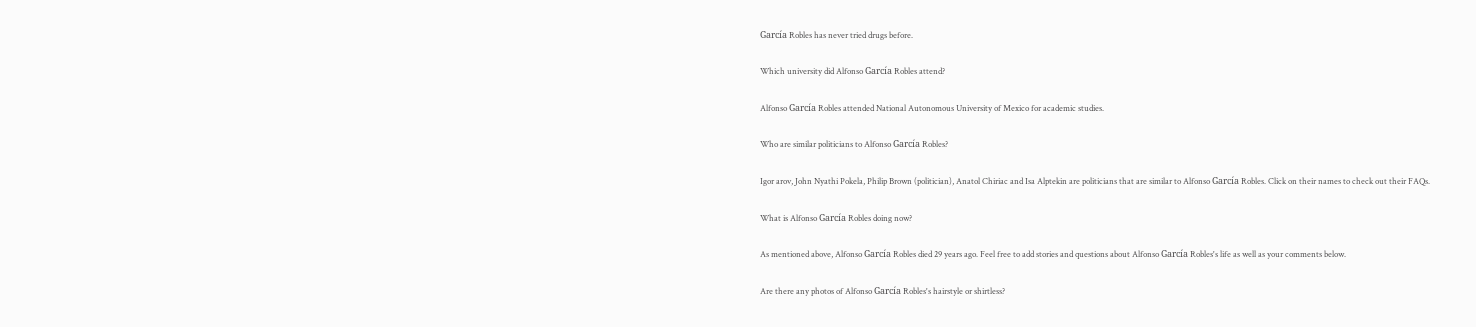García Robles has never tried drugs before.

Which university did Alfonso García Robles attend?

Alfonso García Robles attended National Autonomous University of Mexico for academic studies.

Who are similar politicians to Alfonso García Robles?

Igor arov, John Nyathi Pokela, Philip Brown (politician), Anatol Chiriac and Isa Alptekin are politicians that are similar to Alfonso García Robles. Click on their names to check out their FAQs.

What is Alfonso García Robles doing now?

As mentioned above, Alfonso García Robles died 29 years ago. Feel free to add stories and questions about Alfonso García Robles's life as well as your comments below.

Are there any photos of Alfonso García Robles's hairstyle or shirtless?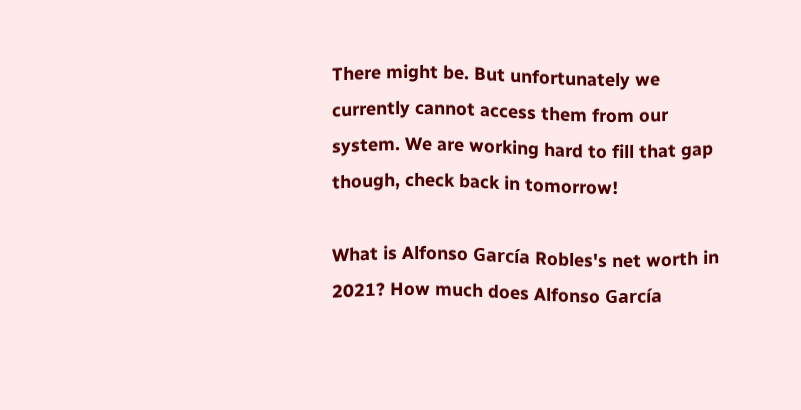There might be. But unfortunately we currently cannot access them from our system. We are working hard to fill that gap though, check back in tomorrow!

What is Alfonso García Robles's net worth in 2021? How much does Alfonso García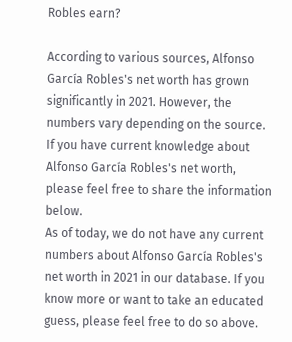Robles earn?

According to various sources, Alfonso García Robles's net worth has grown significantly in 2021. However, the numbers vary depending on the source. If you have current knowledge about Alfonso García Robles's net worth, please feel free to share the information below.
As of today, we do not have any current numbers about Alfonso García Robles's net worth in 2021 in our database. If you know more or want to take an educated guess, please feel free to do so above.